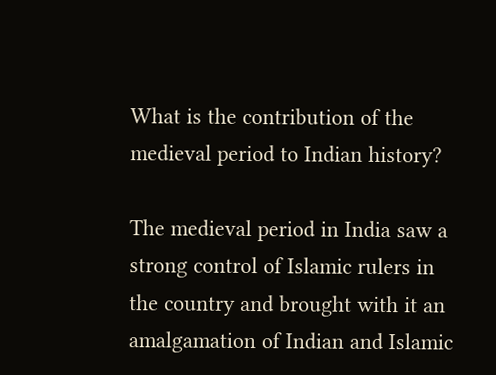What is the contribution of the medieval period to Indian history?

The medieval period in India saw a strong control of Islamic rulers in the country and brought with it an amalgamation of Indian and Islamic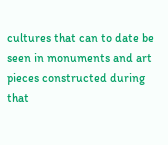cultures that can to date be seen in monuments and art pieces constructed during that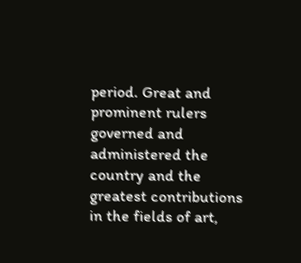period. Great and prominent rulers governed and administered the country and the greatest contributions in the fields of art,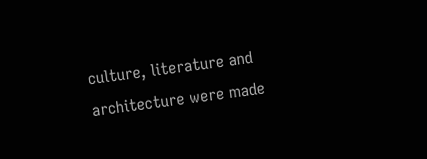culture, literature and architecture were made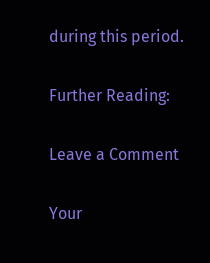during this period.

Further Reading:

Leave a Comment

Your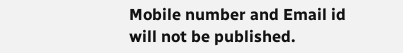Mobile number and Email id will not be published.